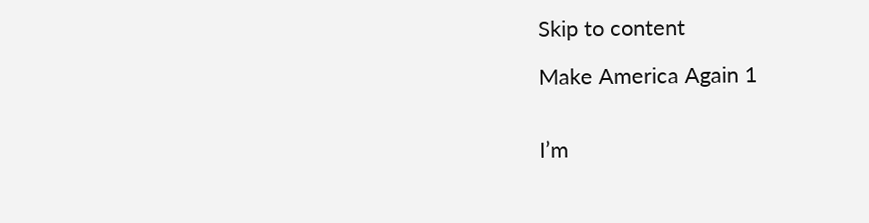Skip to content

Make America Again 1


I’m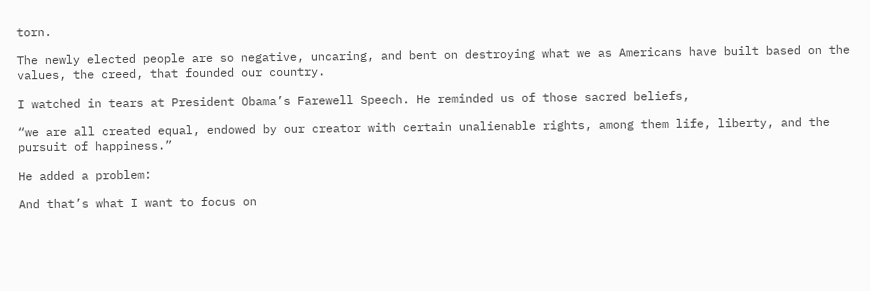torn.

The newly elected people are so negative, uncaring, and bent on destroying what we as Americans have built based on the values, the creed, that founded our country.

I watched in tears at President Obama’s Farewell Speech. He reminded us of those sacred beliefs,

“we are all created equal, endowed by our creator with certain unalienable rights, among them life, liberty, and the pursuit of happiness.”

He added a problem:

And that’s what I want to focus on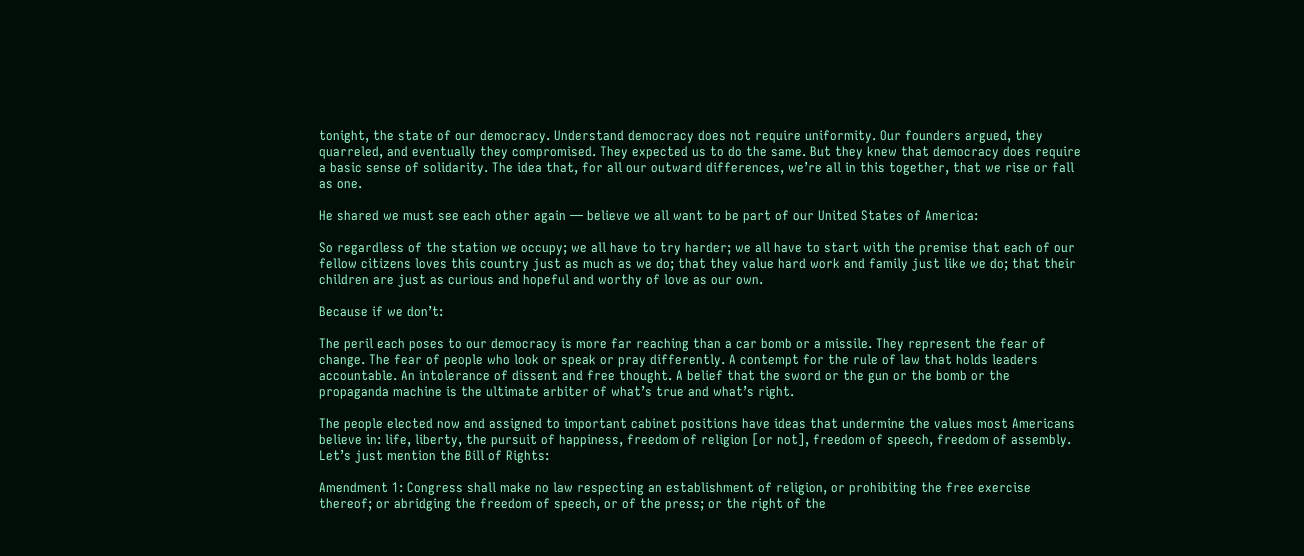tonight, the state of our democracy. Understand democracy does not require uniformity. Our founders argued, they quarreled, and eventually they compromised. They expected us to do the same. But they knew that democracy does require a basic sense of solidarity. The idea that, for all our outward differences, we’re all in this together, that we rise or fall as one.

He shared we must see each other again — believe we all want to be part of our United States of America:

So regardless of the station we occupy; we all have to try harder; we all have to start with the premise that each of our fellow citizens loves this country just as much as we do; that they value hard work and family just like we do; that their children are just as curious and hopeful and worthy of love as our own.

Because if we don’t:

The peril each poses to our democracy is more far reaching than a car bomb or a missile. They represent the fear of change. The fear of people who look or speak or pray differently. A contempt for the rule of law that holds leaders accountable. An intolerance of dissent and free thought. A belief that the sword or the gun or the bomb or the propaganda machine is the ultimate arbiter of what’s true and what’s right.

The people elected now and assigned to important cabinet positions have ideas that undermine the values most Americans believe in: life, liberty, the pursuit of happiness, freedom of religion [or not], freedom of speech, freedom of assembly. Let’s just mention the Bill of Rights:

Amendment 1: Congress shall make no law respecting an establishment of religion, or prohibiting the free exercise thereof; or abridging the freedom of speech, or of the press; or the right of the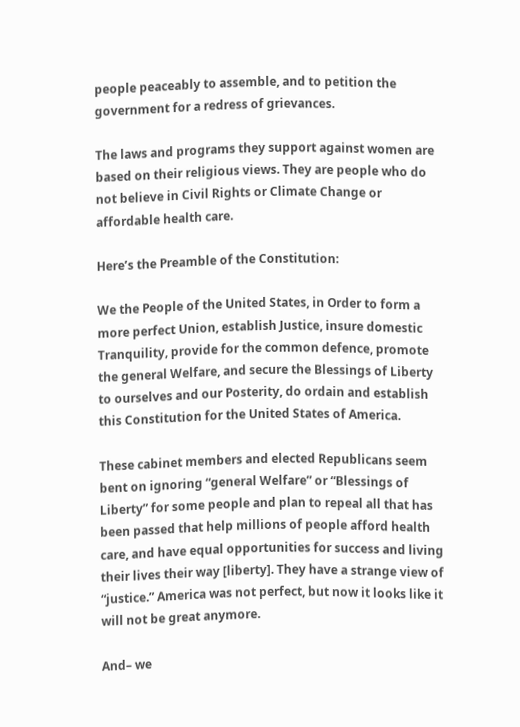people peaceably to assemble, and to petition the government for a redress of grievances.

The laws and programs they support against women are based on their religious views. They are people who do not believe in Civil Rights or Climate Change or affordable health care.

Here’s the Preamble of the Constitution:

We the People of the United States, in Order to form a more perfect Union, establish Justice, insure domestic Tranquility, provide for the common defence, promote the general Welfare, and secure the Blessings of Liberty to ourselves and our Posterity, do ordain and establish this Constitution for the United States of America.

These cabinet members and elected Republicans seem bent on ignoring “general Welfare” or “Blessings of Liberty” for some people and plan to repeal all that has been passed that help millions of people afford health care, and have equal opportunities for success and living their lives their way [liberty]. They have a strange view of “justice.” America was not perfect, but now it looks like it will not be great anymore.

And– we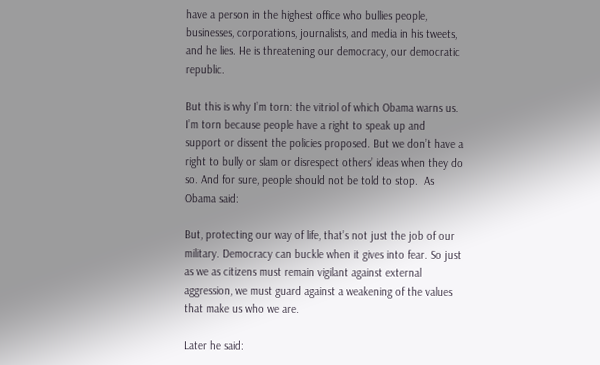have a person in the highest office who bullies people, businesses, corporations, journalists, and media in his tweets, and he lies. He is threatening our democracy, our democratic republic.

But this is why I’m torn: the vitriol of which Obama warns us. I’m torn because people have a right to speak up and support or dissent the policies proposed. But we don’t have a right to bully or slam or disrespect others’ ideas when they do so. And for sure, people should not be told to stop.  As Obama said:

But, protecting our way of life, that’s not just the job of our military. Democracy can buckle when it gives into fear. So just as we as citizens must remain vigilant against external aggression, we must guard against a weakening of the values that make us who we are.

Later he said: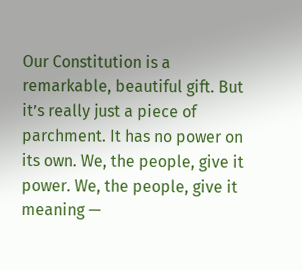Our Constitution is a remarkable, beautiful gift. But it’s really just a piece of parchment. It has no power on its own. We, the people, give it power. We, the people, give it meaning —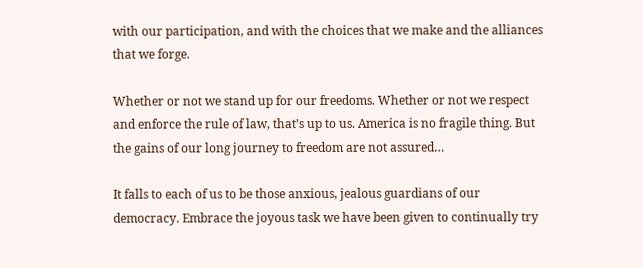with our participation, and with the choices that we make and the alliances that we forge.

Whether or not we stand up for our freedoms. Whether or not we respect and enforce the rule of law, that’s up to us. America is no fragile thing. But the gains of our long journey to freedom are not assured…

It falls to each of us to be those anxious, jealous guardians of our democracy. Embrace the joyous task we have been given to continually try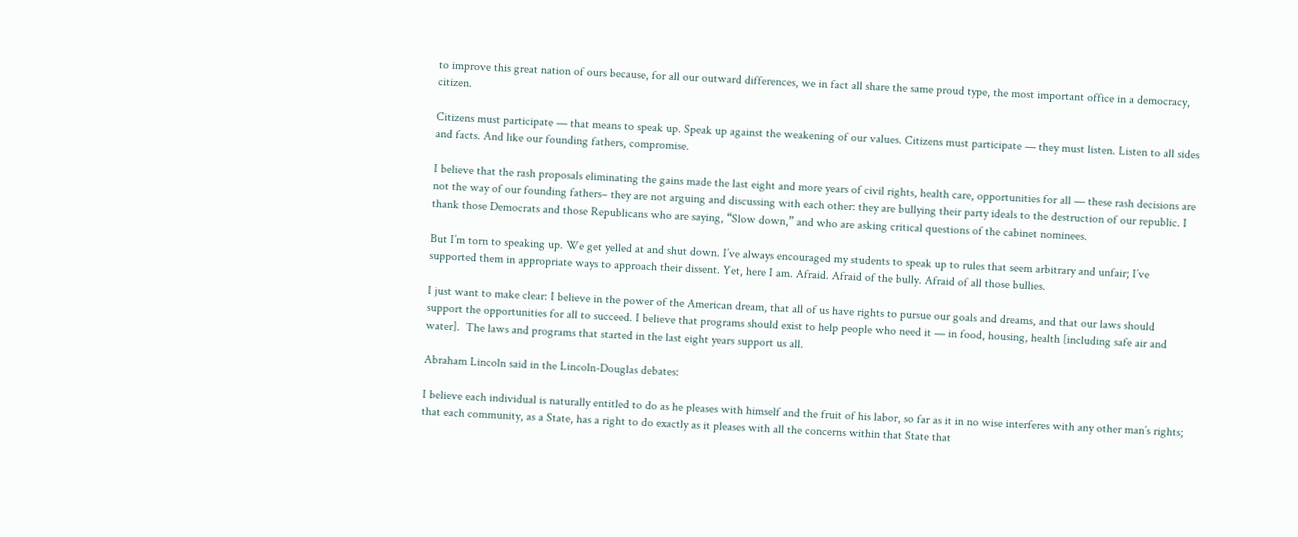to improve this great nation of ours because, for all our outward differences, we in fact all share the same proud type, the most important office in a democracy, citizen.

Citizens must participate — that means to speak up. Speak up against the weakening of our values. Citizens must participate — they must listen. Listen to all sides and facts. And like our founding fathers, compromise.

I believe that the rash proposals eliminating the gains made the last eight and more years of civil rights, health care, opportunities for all — these rash decisions are not the way of our founding fathers– they are not arguing and discussing with each other: they are bullying their party ideals to the destruction of our republic. I thank those Democrats and those Republicans who are saying, “Slow down,” and who are asking critical questions of the cabinet nominees.

But I’m torn to speaking up. We get yelled at and shut down. I’ve always encouraged my students to speak up to rules that seem arbitrary and unfair; I’ve supported them in appropriate ways to approach their dissent. Yet, here I am. Afraid. Afraid of the bully. Afraid of all those bullies.

I just want to make clear: I believe in the power of the American dream, that all of us have rights to pursue our goals and dreams, and that our laws should support the opportunities for all to succeed. I believe that programs should exist to help people who need it — in food, housing, health [including safe air and water].  The laws and programs that started in the last eight years support us all.

Abraham Lincoln said in the Lincoln-Douglas debates:

I believe each individual is naturally entitled to do as he pleases with himself and the fruit of his labor, so far as it in no wise interferes with any other man’s rights; that each community, as a State, has a right to do exactly as it pleases with all the concerns within that State that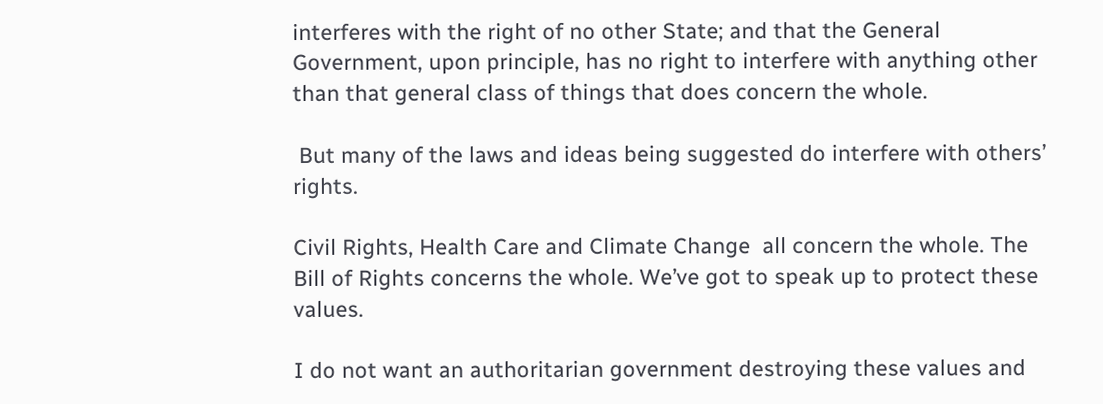interferes with the right of no other State; and that the General Government, upon principle, has no right to interfere with anything other than that general class of things that does concern the whole.

 But many of the laws and ideas being suggested do interfere with others’ rights.

Civil Rights, Health Care and Climate Change  all concern the whole. The Bill of Rights concerns the whole. We’ve got to speak up to protect these values.

I do not want an authoritarian government destroying these values and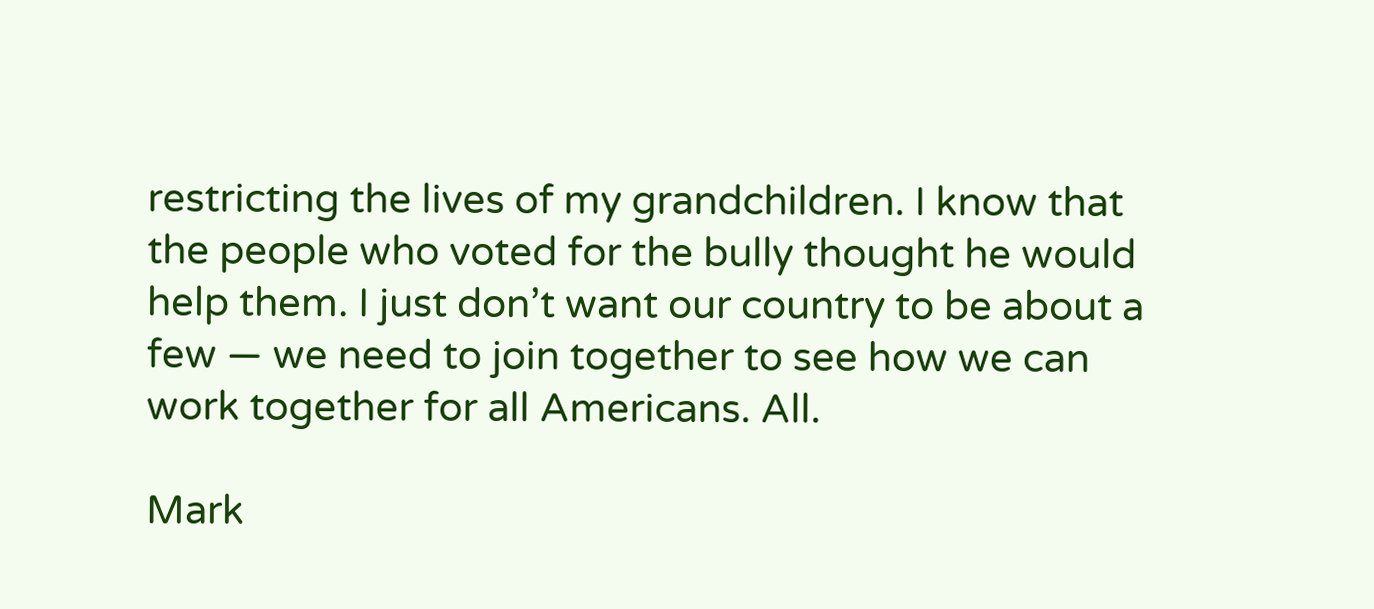restricting the lives of my grandchildren. I know that the people who voted for the bully thought he would help them. I just don’t want our country to be about a few — we need to join together to see how we can work together for all Americans. All.

Mark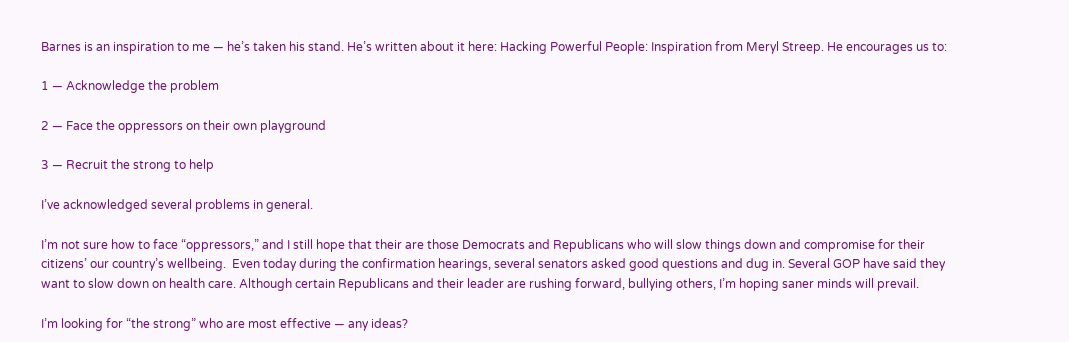Barnes is an inspiration to me — he’s taken his stand. He’s written about it here: Hacking Powerful People: Inspiration from Meryl Streep. He encourages us to:

1 — Acknowledge the problem

2 — Face the oppressors on their own playground

3 — Recruit the strong to help

I’ve acknowledged several problems in general.

I’m not sure how to face “oppressors,” and I still hope that their are those Democrats and Republicans who will slow things down and compromise for their citizens’ our country’s wellbeing.  Even today during the confirmation hearings, several senators asked good questions and dug in. Several GOP have said they want to slow down on health care. Although certain Republicans and their leader are rushing forward, bullying others, I’m hoping saner minds will prevail.

I’m looking for “the strong” who are most effective — any ideas?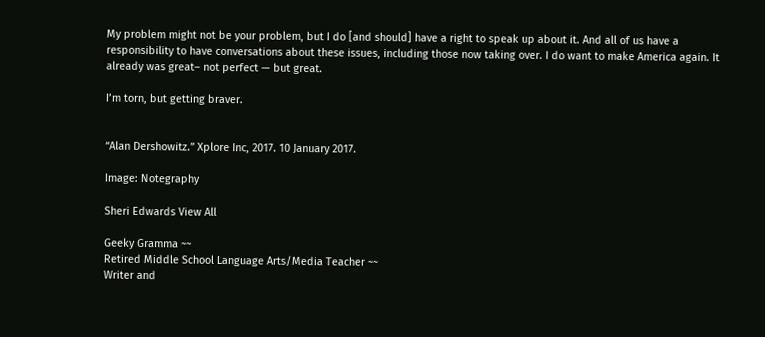My problem might not be your problem, but I do [and should] have a right to speak up about it. And all of us have a responsibility to have conversations about these issues, including those now taking over. I do want to make America again. It already was great– not perfect — but great.

I’m torn, but getting braver.


“Alan Dershowitz.” Xplore Inc, 2017. 10 January 2017.

Image: Notegraphy

Sheri Edwards View All

Geeky Gramma ~~
Retired Middle School Language Arts/Media Teacher ~~
Writer and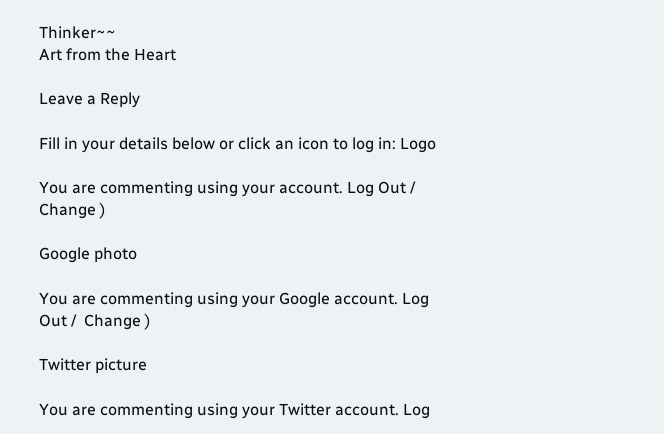Thinker~~
Art from the Heart

Leave a Reply

Fill in your details below or click an icon to log in: Logo

You are commenting using your account. Log Out /  Change )

Google photo

You are commenting using your Google account. Log Out /  Change )

Twitter picture

You are commenting using your Twitter account. Log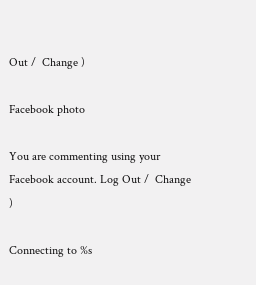Out /  Change )

Facebook photo

You are commenting using your Facebook account. Log Out /  Change )

Connecting to %s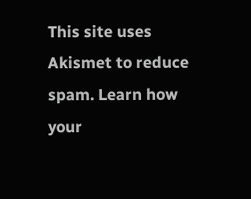This site uses Akismet to reduce spam. Learn how your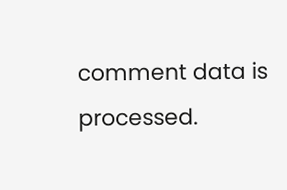comment data is processed.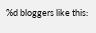%d bloggers like this: